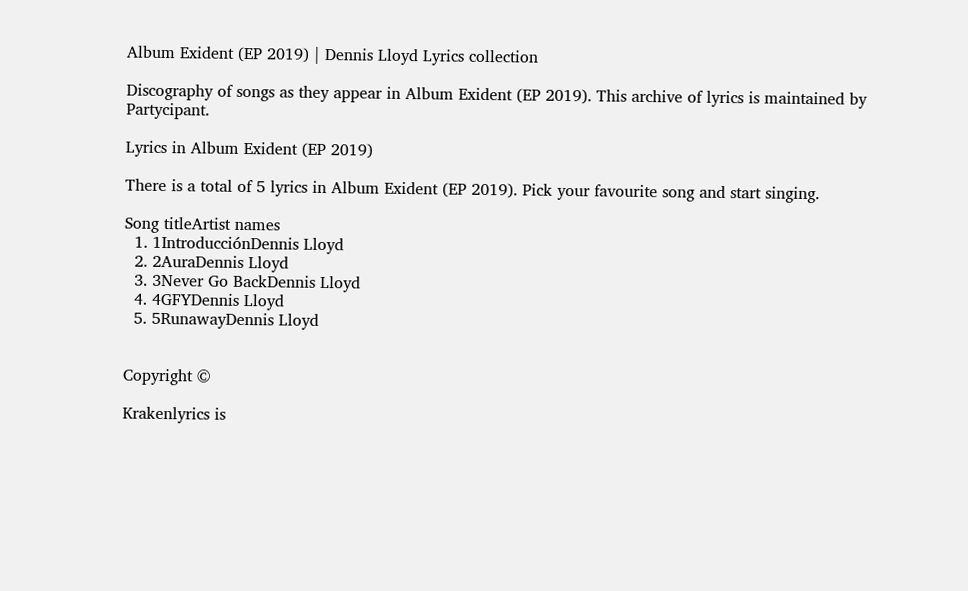Album Exident (EP 2019) | Dennis Lloyd Lyrics collection

Discography of songs as they appear in Album Exident (EP 2019). This archive of lyrics is maintained by Partycipant.

Lyrics in Album Exident (EP 2019)

There is a total of 5 lyrics in Album Exident (EP 2019). Pick your favourite song and start singing.

Song titleArtist names
  1. 1IntroducciónDennis Lloyd
  2. 2AuraDennis Lloyd
  3. 3Never Go BackDennis Lloyd
  4. 4GFYDennis Lloyd
  5. 5RunawayDennis Lloyd


Copyright ©

Krakenlyrics is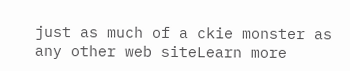just as much of a ckie monster as any other web siteLearn more